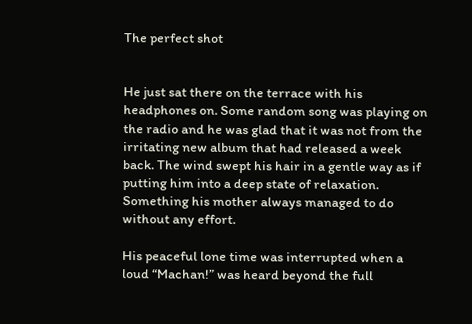The perfect shot


He just sat there on the terrace with his headphones on. Some random song was playing on the radio and he was glad that it was not from the irritating new album that had released a week back. The wind swept his hair in a gentle way as if putting him into a deep state of relaxation.
Something his mother always managed to do without any effort.

His peaceful lone time was interrupted when a loud “Machan!” was heard beyond the full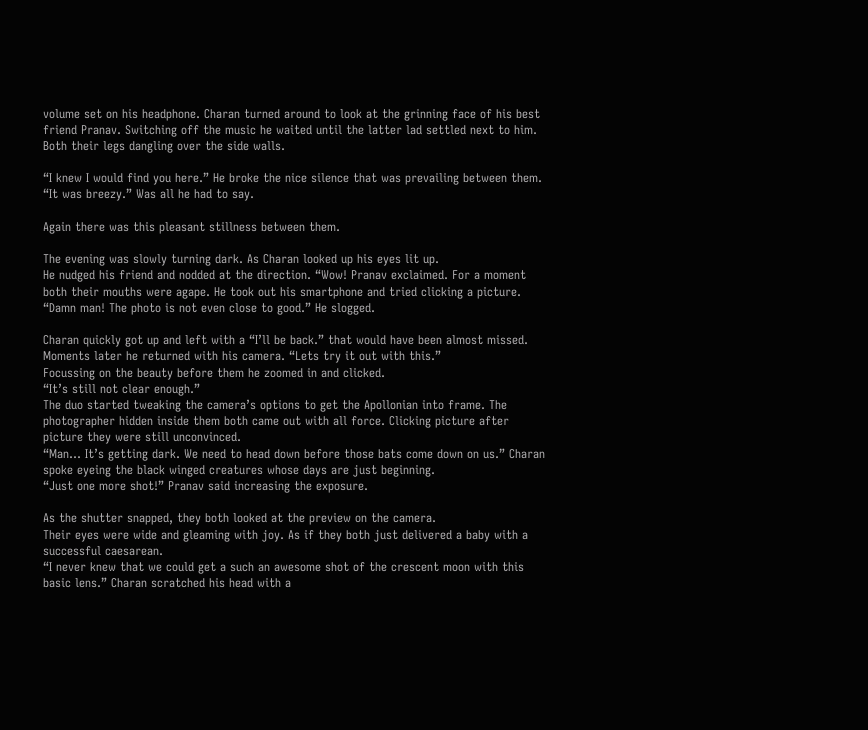volume set on his headphone. Charan turned around to look at the grinning face of his best friend Pranav. Switching off the music he waited until the latter lad settled next to him. Both their legs dangling over the side walls.

“I knew I would find you here.” He broke the nice silence that was prevailing between them.
“It was breezy.” Was all he had to say.

Again there was this pleasant stillness between them.

The evening was slowly turning dark. As Charan looked up his eyes lit up.
He nudged his friend and nodded at the direction. “Wow! Pranav exclaimed. For a moment both their mouths were agape. He took out his smartphone and tried clicking a picture. “Damn man! The photo is not even close to good.” He slogged.

Charan quickly got up and left with a “I’ll be back.” that would have been almost missed.
Moments later he returned with his camera. “Lets try it out with this.”
Focussing on the beauty before them he zoomed in and clicked.
“It’s still not clear enough.”
The duo started tweaking the camera’s options to get the Apollonian into frame. The photographer hidden inside them both came out with all force. Clicking picture after picture they were still unconvinced.
“Man… It’s getting dark. We need to head down before those bats come down on us.” Charan spoke eyeing the black winged creatures whose days are just beginning.
“Just one more shot!” Pranav said increasing the exposure.

As the shutter snapped, they both looked at the preview on the camera.
Their eyes were wide and gleaming with joy. As if they both just delivered a baby with a successful caesarean.
“I never knew that we could get a such an awesome shot of the crescent moon with this basic lens.” Charan scratched his head with a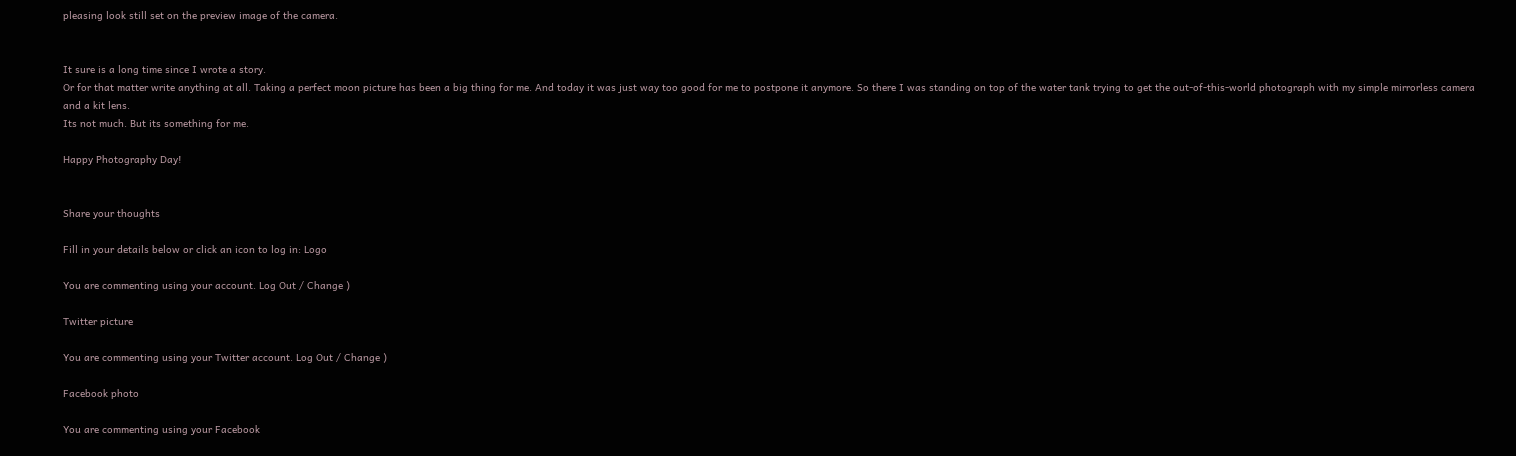pleasing look still set on the preview image of the camera.


It sure is a long time since I wrote a story.
Or for that matter write anything at all. Taking a perfect moon picture has been a big thing for me. And today it was just way too good for me to postpone it anymore. So there I was standing on top of the water tank trying to get the out-of-this-world photograph with my simple mirrorless camera and a kit lens.
Its not much. But its something for me.

Happy Photography Day!


Share your thoughts

Fill in your details below or click an icon to log in: Logo

You are commenting using your account. Log Out / Change )

Twitter picture

You are commenting using your Twitter account. Log Out / Change )

Facebook photo

You are commenting using your Facebook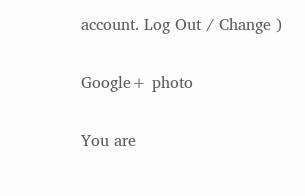account. Log Out / Change )

Google+ photo

You are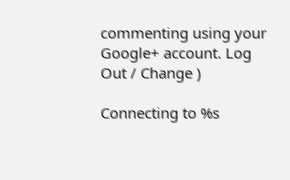commenting using your Google+ account. Log Out / Change )

Connecting to %s